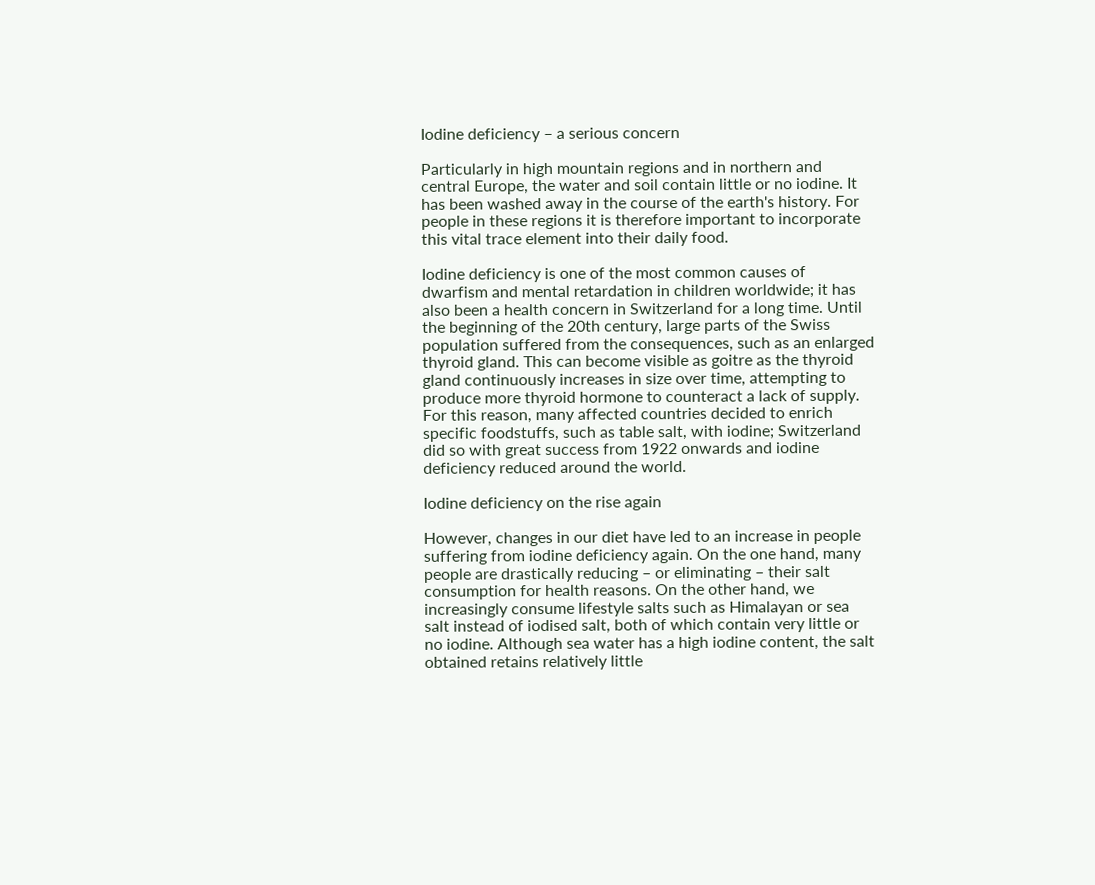Iodine deficiency – a serious concern

Particularly in high mountain regions and in northern and central Europe, the water and soil contain little or no iodine. It has been washed away in the course of the earth's history. For people in these regions it is therefore important to incorporate this vital trace element into their daily food.

Iodine deficiency is one of the most common causes of dwarfism and mental retardation in children worldwide; it has also been a health concern in Switzerland for a long time. Until the beginning of the 20th century, large parts of the Swiss population suffered from the consequences, such as an enlarged thyroid gland. This can become visible as goitre as the thyroid gland continuously increases in size over time, attempting to produce more thyroid hormone to counteract a lack of supply. For this reason, many affected countries decided to enrich specific foodstuffs, such as table salt, with iodine; Switzerland did so with great success from 1922 onwards and iodine deficiency reduced around the world.

Iodine deficiency on the rise again

However, changes in our diet have led to an increase in people suffering from iodine deficiency again. On the one hand, many people are drastically reducing – or eliminating – their salt consumption for health reasons. On the other hand, we increasingly consume lifestyle salts such as Himalayan or sea salt instead of iodised salt, both of which contain very little or no iodine. Although sea water has a high iodine content, the salt obtained retains relatively little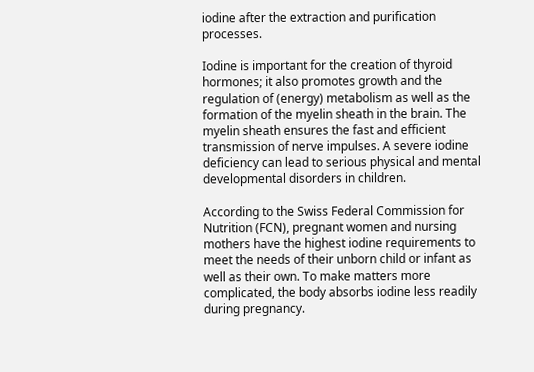iodine after the extraction and purification processes.

Iodine is important for the creation of thyroid hormones; it also promotes growth and the regulation of (energy) metabolism as well as the formation of the myelin sheath in the brain. The myelin sheath ensures the fast and efficient transmission of nerve impulses. A severe iodine deficiency can lead to serious physical and mental developmental disorders in children.

According to the Swiss Federal Commission for Nutrition (FCN), pregnant women and nursing mothers have the highest iodine requirements to meet the needs of their unborn child or infant as well as their own. To make matters more complicated, the body absorbs iodine less readily during pregnancy.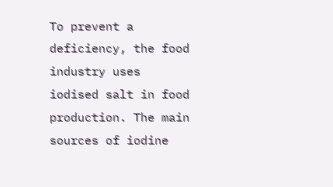To prevent a deficiency, the food industry uses iodised salt in food production. The main sources of iodine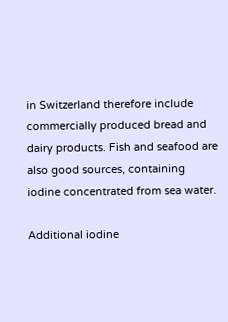in Switzerland therefore include commercially produced bread and dairy products. Fish and seafood are also good sources, containing iodine concentrated from sea water.

Additional iodine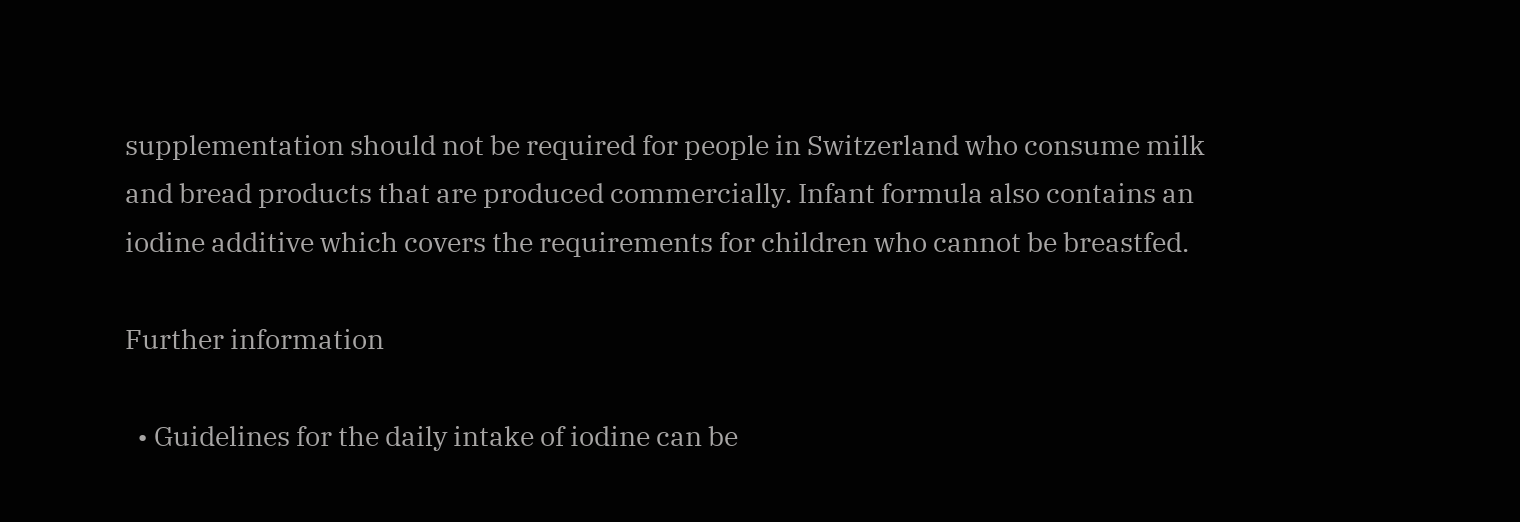supplementation should not be required for people in Switzerland who consume milk and bread products that are produced commercially. Infant formula also contains an iodine additive which covers the requirements for children who cannot be breastfed.

Further information

  • Guidelines for the daily intake of iodine can be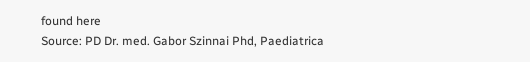found here
Source: PD Dr. med. Gabor Szinnai Phd, Paediatrica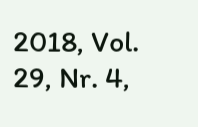2018, Vol. 29, Nr. 4,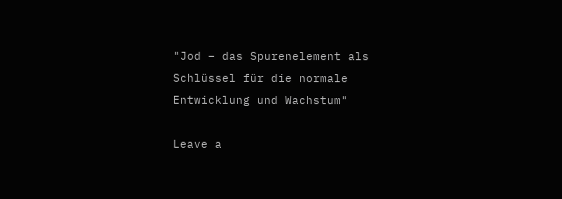"Jod – das Spurenelement als Schlüssel für die normale Entwicklung und Wachstum"

Leave a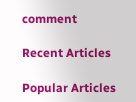comment

Recent Articles

Popular Articles